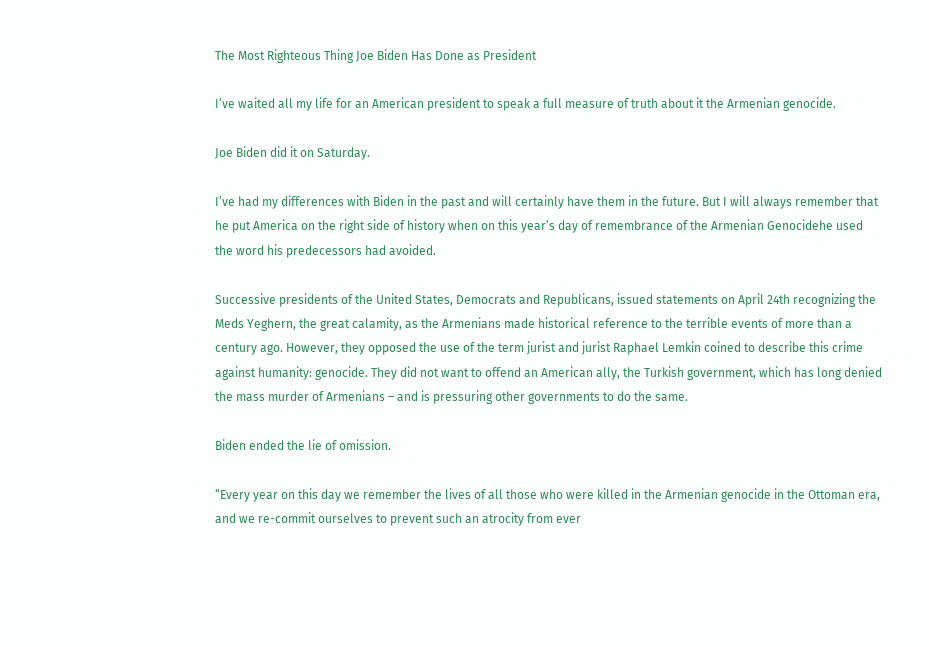The Most Righteous Thing Joe Biden Has Done as President

I’ve waited all my life for an American president to speak a full measure of truth about it the Armenian genocide.

Joe Biden did it on Saturday.

I’ve had my differences with Biden in the past and will certainly have them in the future. But I will always remember that he put America on the right side of history when on this year’s day of remembrance of the Armenian Genocidehe used the word his predecessors had avoided.

Successive presidents of the United States, Democrats and Republicans, issued statements on April 24th recognizing the Meds Yeghern, the great calamity, as the Armenians made historical reference to the terrible events of more than a century ago. However, they opposed the use of the term jurist and jurist Raphael Lemkin coined to describe this crime against humanity: genocide. They did not want to offend an American ally, the Turkish government, which has long denied the mass murder of Armenians – and is pressuring other governments to do the same.

Biden ended the lie of omission.

“Every year on this day we remember the lives of all those who were killed in the Armenian genocide in the Ottoman era, and we re-commit ourselves to prevent such an atrocity from ever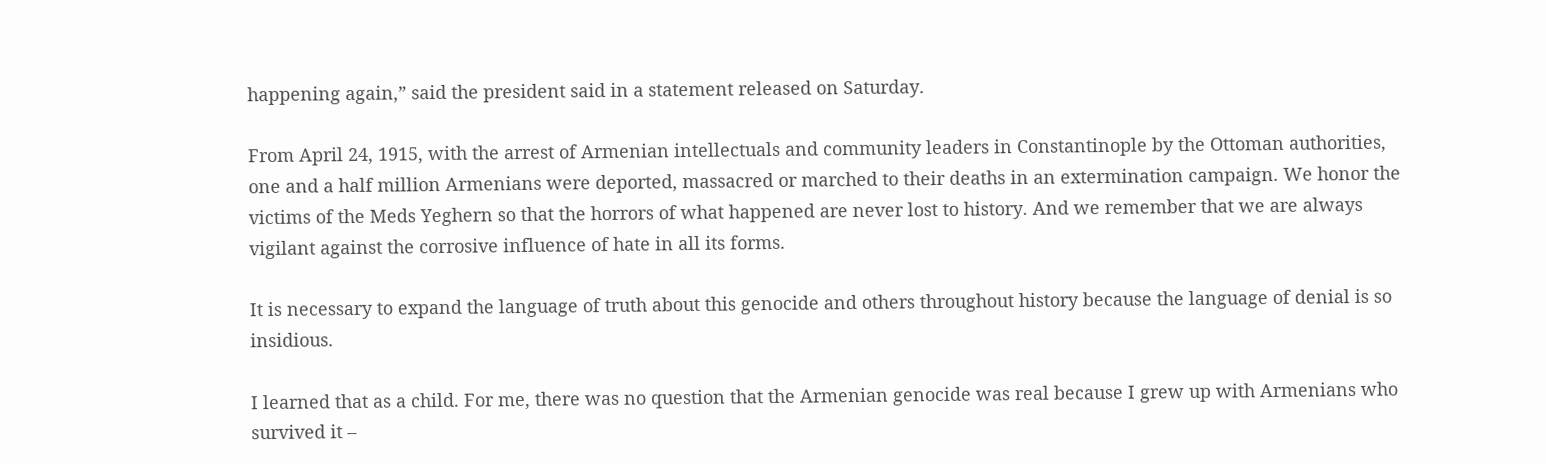happening again,” said the president said in a statement released on Saturday.

From April 24, 1915, with the arrest of Armenian intellectuals and community leaders in Constantinople by the Ottoman authorities, one and a half million Armenians were deported, massacred or marched to their deaths in an extermination campaign. We honor the victims of the Meds Yeghern so that the horrors of what happened are never lost to history. And we remember that we are always vigilant against the corrosive influence of hate in all its forms.

It is necessary to expand the language of truth about this genocide and others throughout history because the language of denial is so insidious.

I learned that as a child. For me, there was no question that the Armenian genocide was real because I grew up with Armenians who survived it –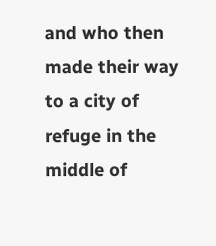and who then made their way to a city of refuge in the middle of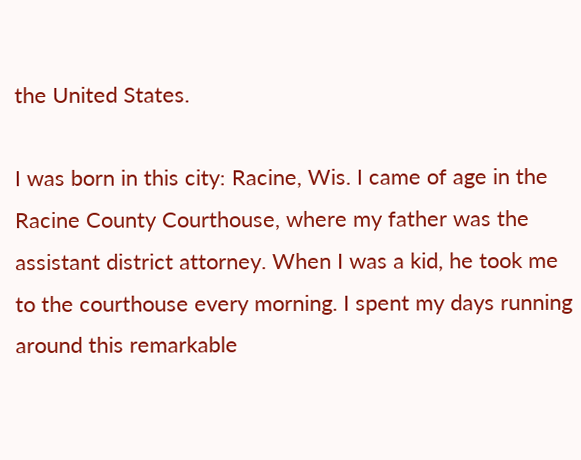the United States.

I was born in this city: Racine, Wis. I came of age in the Racine County Courthouse, where my father was the assistant district attorney. When I was a kid, he took me to the courthouse every morning. I spent my days running around this remarkable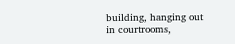building, hanging out in courtrooms,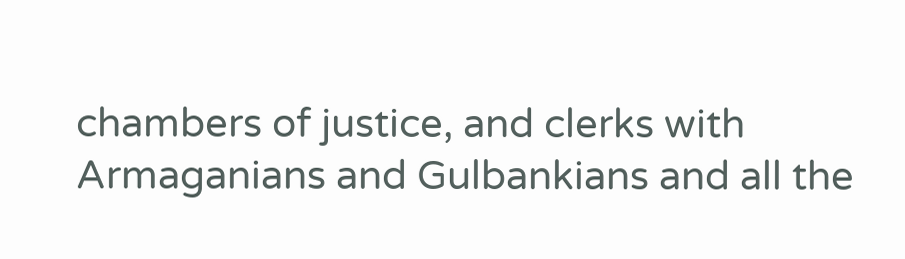chambers of justice, and clerks with Armaganians and Gulbankians and all the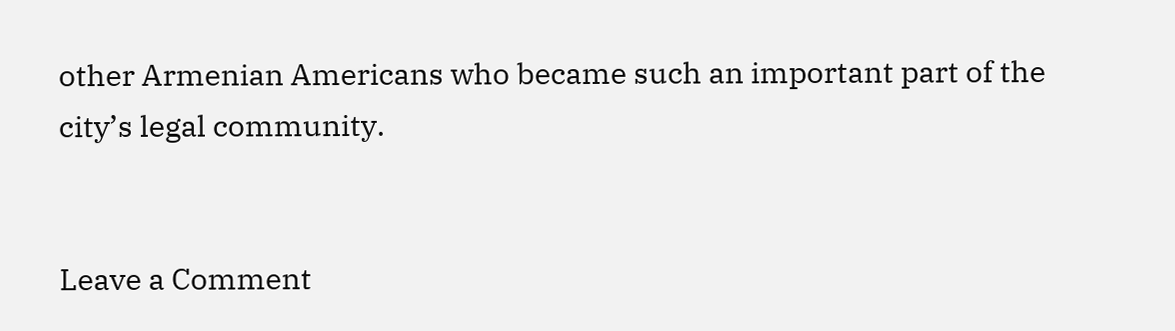other Armenian Americans who became such an important part of the city’s legal community.


Leave a Comment